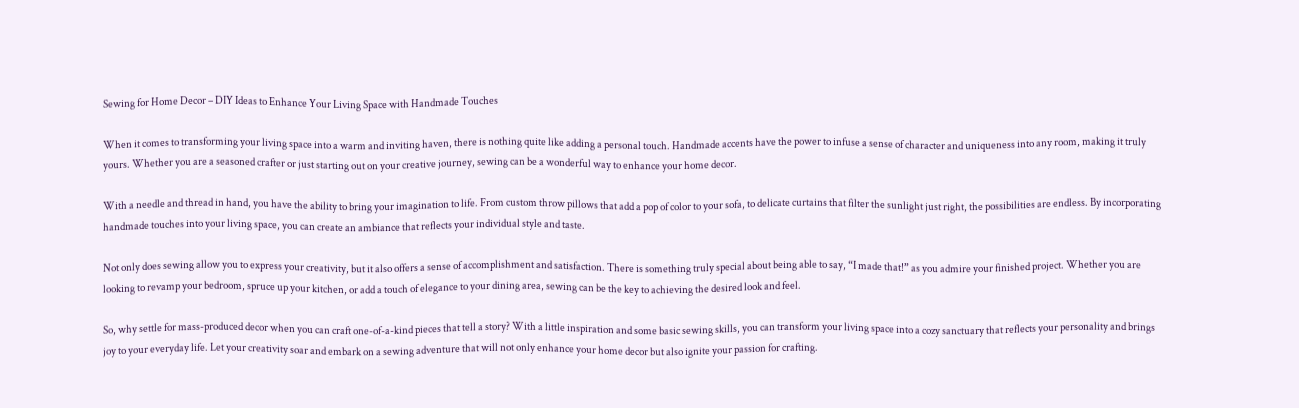Sewing for Home Decor – DIY Ideas to Enhance Your Living Space with Handmade Touches

When it comes to transforming your living space into a warm and inviting haven, there is nothing quite like adding a personal touch. Handmade accents have the power to infuse a sense of character and uniqueness into any room, making it truly yours. Whether you are a seasoned crafter or just starting out on your creative journey, sewing can be a wonderful way to enhance your home decor.

With a needle and thread in hand, you have the ability to bring your imagination to life. From custom throw pillows that add a pop of color to your sofa, to delicate curtains that filter the sunlight just right, the possibilities are endless. By incorporating handmade touches into your living space, you can create an ambiance that reflects your individual style and taste.

Not only does sewing allow you to express your creativity, but it also offers a sense of accomplishment and satisfaction. There is something truly special about being able to say, “I made that!” as you admire your finished project. Whether you are looking to revamp your bedroom, spruce up your kitchen, or add a touch of elegance to your dining area, sewing can be the key to achieving the desired look and feel.

So, why settle for mass-produced decor when you can craft one-of-a-kind pieces that tell a story? With a little inspiration and some basic sewing skills, you can transform your living space into a cozy sanctuary that reflects your personality and brings joy to your everyday life. Let your creativity soar and embark on a sewing adventure that will not only enhance your home decor but also ignite your passion for crafting.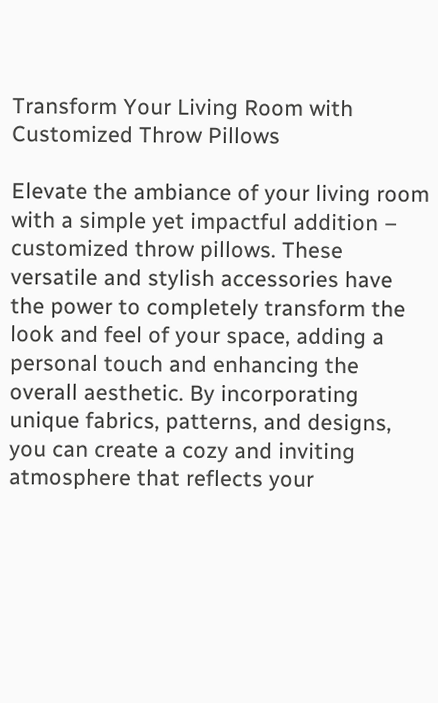Transform Your Living Room with Customized Throw Pillows

Elevate the ambiance of your living room with a simple yet impactful addition – customized throw pillows. These versatile and stylish accessories have the power to completely transform the look and feel of your space, adding a personal touch and enhancing the overall aesthetic. By incorporating unique fabrics, patterns, and designs, you can create a cozy and inviting atmosphere that reflects your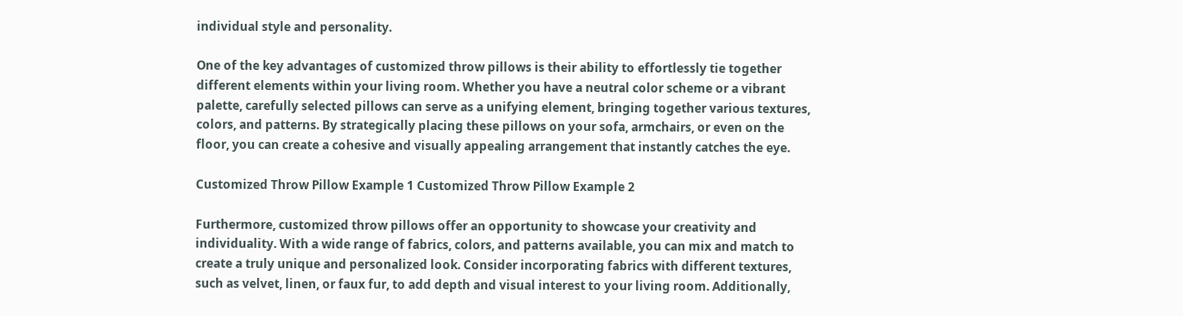individual style and personality.

One of the key advantages of customized throw pillows is their ability to effortlessly tie together different elements within your living room. Whether you have a neutral color scheme or a vibrant palette, carefully selected pillows can serve as a unifying element, bringing together various textures, colors, and patterns. By strategically placing these pillows on your sofa, armchairs, or even on the floor, you can create a cohesive and visually appealing arrangement that instantly catches the eye.

Customized Throw Pillow Example 1 Customized Throw Pillow Example 2

Furthermore, customized throw pillows offer an opportunity to showcase your creativity and individuality. With a wide range of fabrics, colors, and patterns available, you can mix and match to create a truly unique and personalized look. Consider incorporating fabrics with different textures, such as velvet, linen, or faux fur, to add depth and visual interest to your living room. Additionally,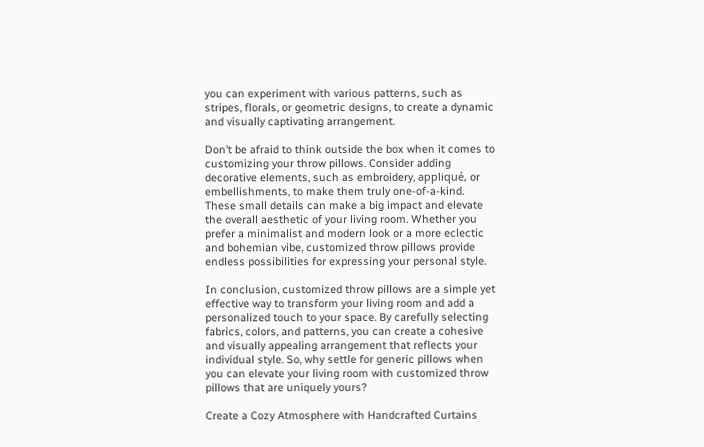you can experiment with various patterns, such as stripes, florals, or geometric designs, to create a dynamic and visually captivating arrangement.

Don’t be afraid to think outside the box when it comes to customizing your throw pillows. Consider adding decorative elements, such as embroidery, appliqué, or embellishments, to make them truly one-of-a-kind. These small details can make a big impact and elevate the overall aesthetic of your living room. Whether you prefer a minimalist and modern look or a more eclectic and bohemian vibe, customized throw pillows provide endless possibilities for expressing your personal style.

In conclusion, customized throw pillows are a simple yet effective way to transform your living room and add a personalized touch to your space. By carefully selecting fabrics, colors, and patterns, you can create a cohesive and visually appealing arrangement that reflects your individual style. So, why settle for generic pillows when you can elevate your living room with customized throw pillows that are uniquely yours?

Create a Cozy Atmosphere with Handcrafted Curtains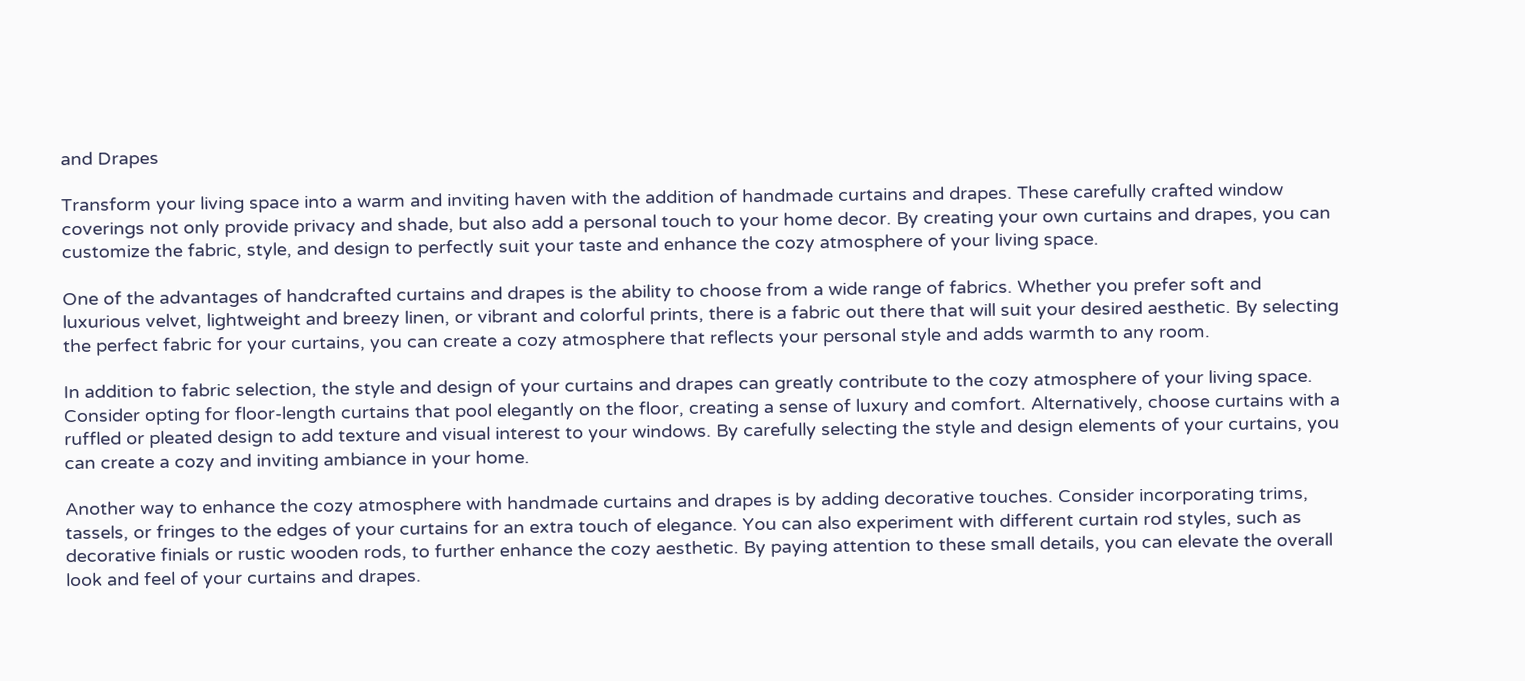and Drapes

Transform your living space into a warm and inviting haven with the addition of handmade curtains and drapes. These carefully crafted window coverings not only provide privacy and shade, but also add a personal touch to your home decor. By creating your own curtains and drapes, you can customize the fabric, style, and design to perfectly suit your taste and enhance the cozy atmosphere of your living space.

One of the advantages of handcrafted curtains and drapes is the ability to choose from a wide range of fabrics. Whether you prefer soft and luxurious velvet, lightweight and breezy linen, or vibrant and colorful prints, there is a fabric out there that will suit your desired aesthetic. By selecting the perfect fabric for your curtains, you can create a cozy atmosphere that reflects your personal style and adds warmth to any room.

In addition to fabric selection, the style and design of your curtains and drapes can greatly contribute to the cozy atmosphere of your living space. Consider opting for floor-length curtains that pool elegantly on the floor, creating a sense of luxury and comfort. Alternatively, choose curtains with a ruffled or pleated design to add texture and visual interest to your windows. By carefully selecting the style and design elements of your curtains, you can create a cozy and inviting ambiance in your home.

Another way to enhance the cozy atmosphere with handmade curtains and drapes is by adding decorative touches. Consider incorporating trims, tassels, or fringes to the edges of your curtains for an extra touch of elegance. You can also experiment with different curtain rod styles, such as decorative finials or rustic wooden rods, to further enhance the cozy aesthetic. By paying attention to these small details, you can elevate the overall look and feel of your curtains and drapes.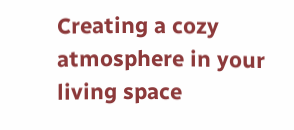Creating a cozy atmosphere in your living space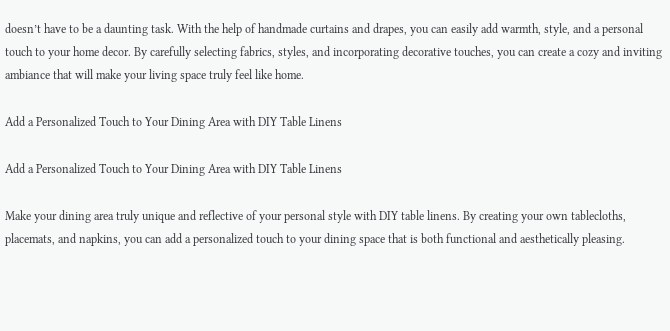doesn’t have to be a daunting task. With the help of handmade curtains and drapes, you can easily add warmth, style, and a personal touch to your home decor. By carefully selecting fabrics, styles, and incorporating decorative touches, you can create a cozy and inviting ambiance that will make your living space truly feel like home.

Add a Personalized Touch to Your Dining Area with DIY Table Linens

Add a Personalized Touch to Your Dining Area with DIY Table Linens

Make your dining area truly unique and reflective of your personal style with DIY table linens. By creating your own tablecloths, placemats, and napkins, you can add a personalized touch to your dining space that is both functional and aesthetically pleasing.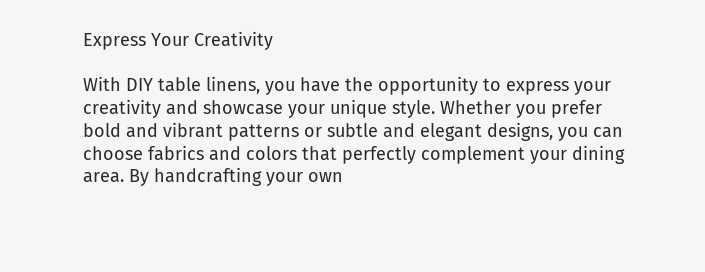Express Your Creativity

With DIY table linens, you have the opportunity to express your creativity and showcase your unique style. Whether you prefer bold and vibrant patterns or subtle and elegant designs, you can choose fabrics and colors that perfectly complement your dining area. By handcrafting your own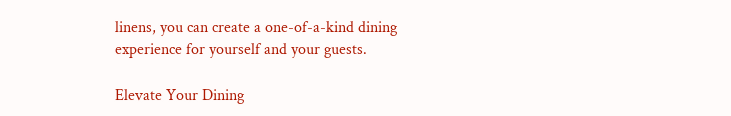linens, you can create a one-of-a-kind dining experience for yourself and your guests.

Elevate Your Dining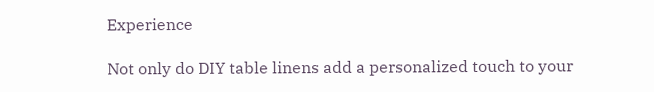Experience

Not only do DIY table linens add a personalized touch to your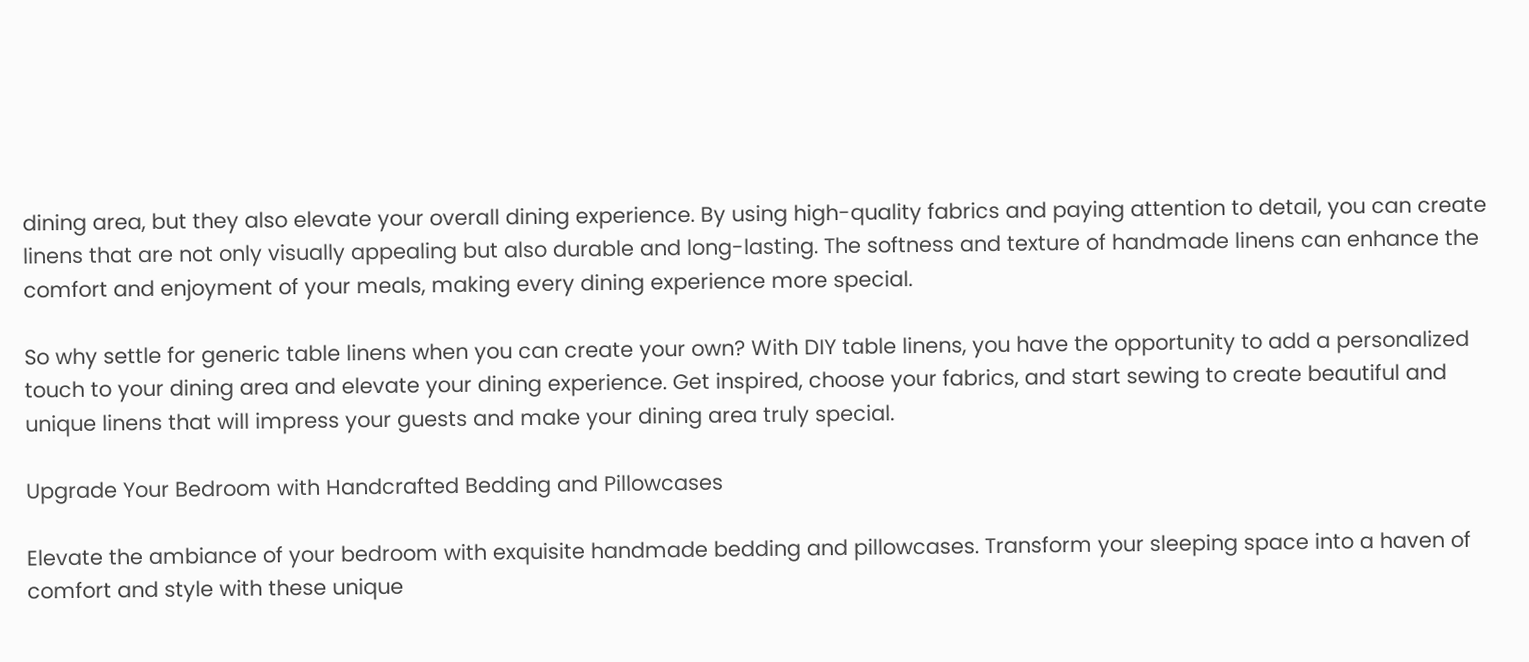dining area, but they also elevate your overall dining experience. By using high-quality fabrics and paying attention to detail, you can create linens that are not only visually appealing but also durable and long-lasting. The softness and texture of handmade linens can enhance the comfort and enjoyment of your meals, making every dining experience more special.

So why settle for generic table linens when you can create your own? With DIY table linens, you have the opportunity to add a personalized touch to your dining area and elevate your dining experience. Get inspired, choose your fabrics, and start sewing to create beautiful and unique linens that will impress your guests and make your dining area truly special.

Upgrade Your Bedroom with Handcrafted Bedding and Pillowcases

Elevate the ambiance of your bedroom with exquisite handmade bedding and pillowcases. Transform your sleeping space into a haven of comfort and style with these unique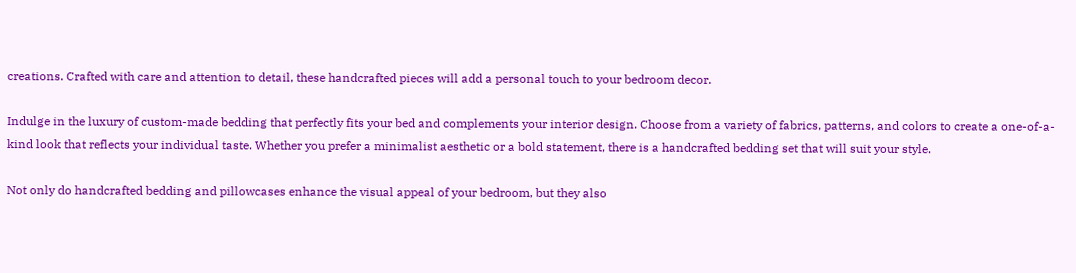creations. Crafted with care and attention to detail, these handcrafted pieces will add a personal touch to your bedroom decor.

Indulge in the luxury of custom-made bedding that perfectly fits your bed and complements your interior design. Choose from a variety of fabrics, patterns, and colors to create a one-of-a-kind look that reflects your individual taste. Whether you prefer a minimalist aesthetic or a bold statement, there is a handcrafted bedding set that will suit your style.

Not only do handcrafted bedding and pillowcases enhance the visual appeal of your bedroom, but they also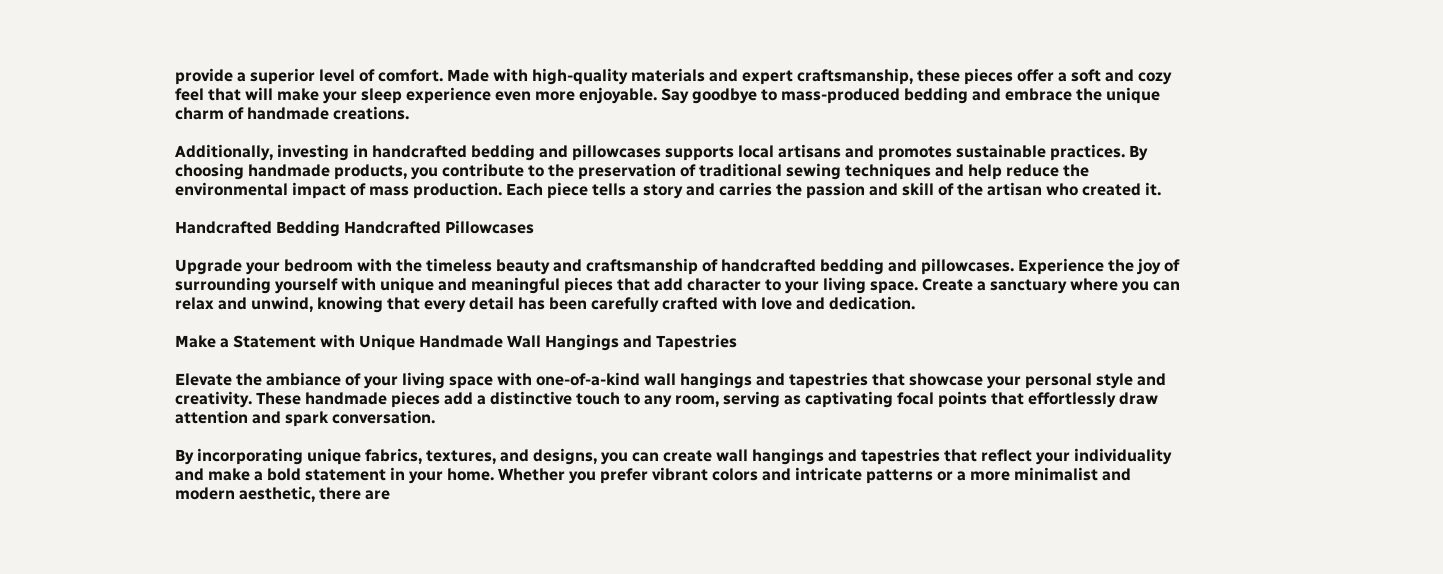provide a superior level of comfort. Made with high-quality materials and expert craftsmanship, these pieces offer a soft and cozy feel that will make your sleep experience even more enjoyable. Say goodbye to mass-produced bedding and embrace the unique charm of handmade creations.

Additionally, investing in handcrafted bedding and pillowcases supports local artisans and promotes sustainable practices. By choosing handmade products, you contribute to the preservation of traditional sewing techniques and help reduce the environmental impact of mass production. Each piece tells a story and carries the passion and skill of the artisan who created it.

Handcrafted Bedding Handcrafted Pillowcases

Upgrade your bedroom with the timeless beauty and craftsmanship of handcrafted bedding and pillowcases. Experience the joy of surrounding yourself with unique and meaningful pieces that add character to your living space. Create a sanctuary where you can relax and unwind, knowing that every detail has been carefully crafted with love and dedication.

Make a Statement with Unique Handmade Wall Hangings and Tapestries

Elevate the ambiance of your living space with one-of-a-kind wall hangings and tapestries that showcase your personal style and creativity. These handmade pieces add a distinctive touch to any room, serving as captivating focal points that effortlessly draw attention and spark conversation.

By incorporating unique fabrics, textures, and designs, you can create wall hangings and tapestries that reflect your individuality and make a bold statement in your home. Whether you prefer vibrant colors and intricate patterns or a more minimalist and modern aesthetic, there are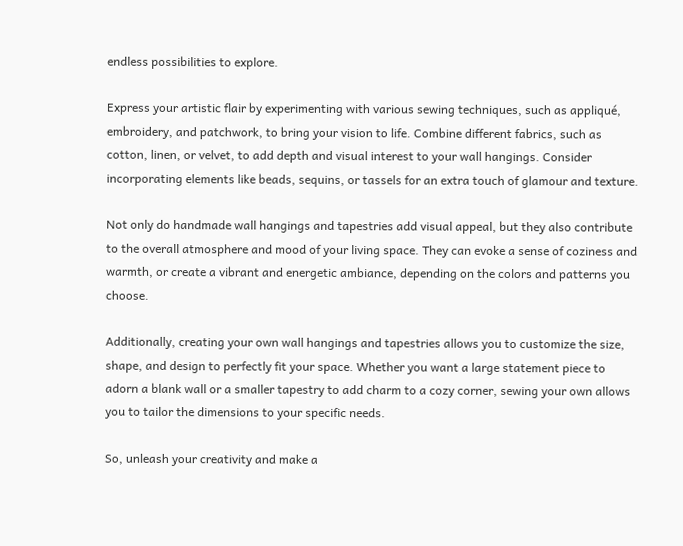endless possibilities to explore.

Express your artistic flair by experimenting with various sewing techniques, such as appliqué, embroidery, and patchwork, to bring your vision to life. Combine different fabrics, such as cotton, linen, or velvet, to add depth and visual interest to your wall hangings. Consider incorporating elements like beads, sequins, or tassels for an extra touch of glamour and texture.

Not only do handmade wall hangings and tapestries add visual appeal, but they also contribute to the overall atmosphere and mood of your living space. They can evoke a sense of coziness and warmth, or create a vibrant and energetic ambiance, depending on the colors and patterns you choose.

Additionally, creating your own wall hangings and tapestries allows you to customize the size, shape, and design to perfectly fit your space. Whether you want a large statement piece to adorn a blank wall or a smaller tapestry to add charm to a cozy corner, sewing your own allows you to tailor the dimensions to your specific needs.

So, unleash your creativity and make a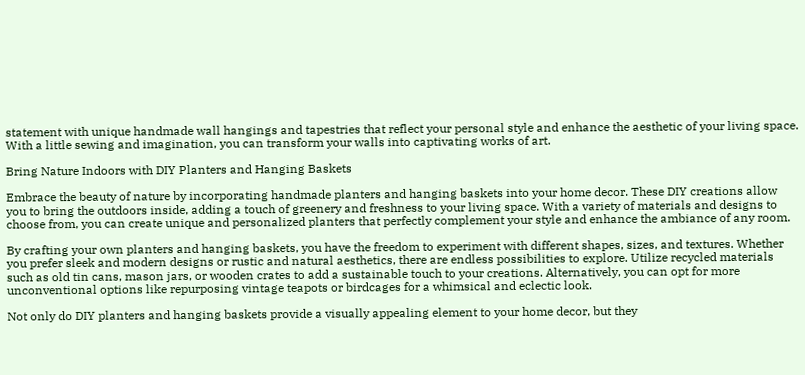statement with unique handmade wall hangings and tapestries that reflect your personal style and enhance the aesthetic of your living space. With a little sewing and imagination, you can transform your walls into captivating works of art.

Bring Nature Indoors with DIY Planters and Hanging Baskets

Embrace the beauty of nature by incorporating handmade planters and hanging baskets into your home decor. These DIY creations allow you to bring the outdoors inside, adding a touch of greenery and freshness to your living space. With a variety of materials and designs to choose from, you can create unique and personalized planters that perfectly complement your style and enhance the ambiance of any room.

By crafting your own planters and hanging baskets, you have the freedom to experiment with different shapes, sizes, and textures. Whether you prefer sleek and modern designs or rustic and natural aesthetics, there are endless possibilities to explore. Utilize recycled materials such as old tin cans, mason jars, or wooden crates to add a sustainable touch to your creations. Alternatively, you can opt for more unconventional options like repurposing vintage teapots or birdcages for a whimsical and eclectic look.

Not only do DIY planters and hanging baskets provide a visually appealing element to your home decor, but they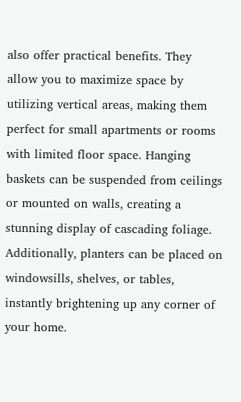also offer practical benefits. They allow you to maximize space by utilizing vertical areas, making them perfect for small apartments or rooms with limited floor space. Hanging baskets can be suspended from ceilings or mounted on walls, creating a stunning display of cascading foliage. Additionally, planters can be placed on windowsills, shelves, or tables, instantly brightening up any corner of your home.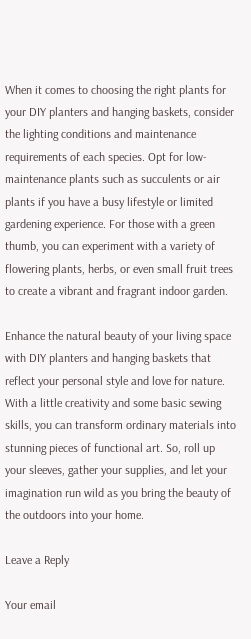When it comes to choosing the right plants for your DIY planters and hanging baskets, consider the lighting conditions and maintenance requirements of each species. Opt for low-maintenance plants such as succulents or air plants if you have a busy lifestyle or limited gardening experience. For those with a green thumb, you can experiment with a variety of flowering plants, herbs, or even small fruit trees to create a vibrant and fragrant indoor garden.

Enhance the natural beauty of your living space with DIY planters and hanging baskets that reflect your personal style and love for nature. With a little creativity and some basic sewing skills, you can transform ordinary materials into stunning pieces of functional art. So, roll up your sleeves, gather your supplies, and let your imagination run wild as you bring the beauty of the outdoors into your home.

Leave a Reply

Your email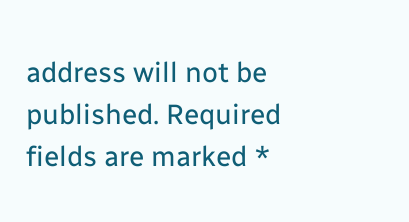address will not be published. Required fields are marked *